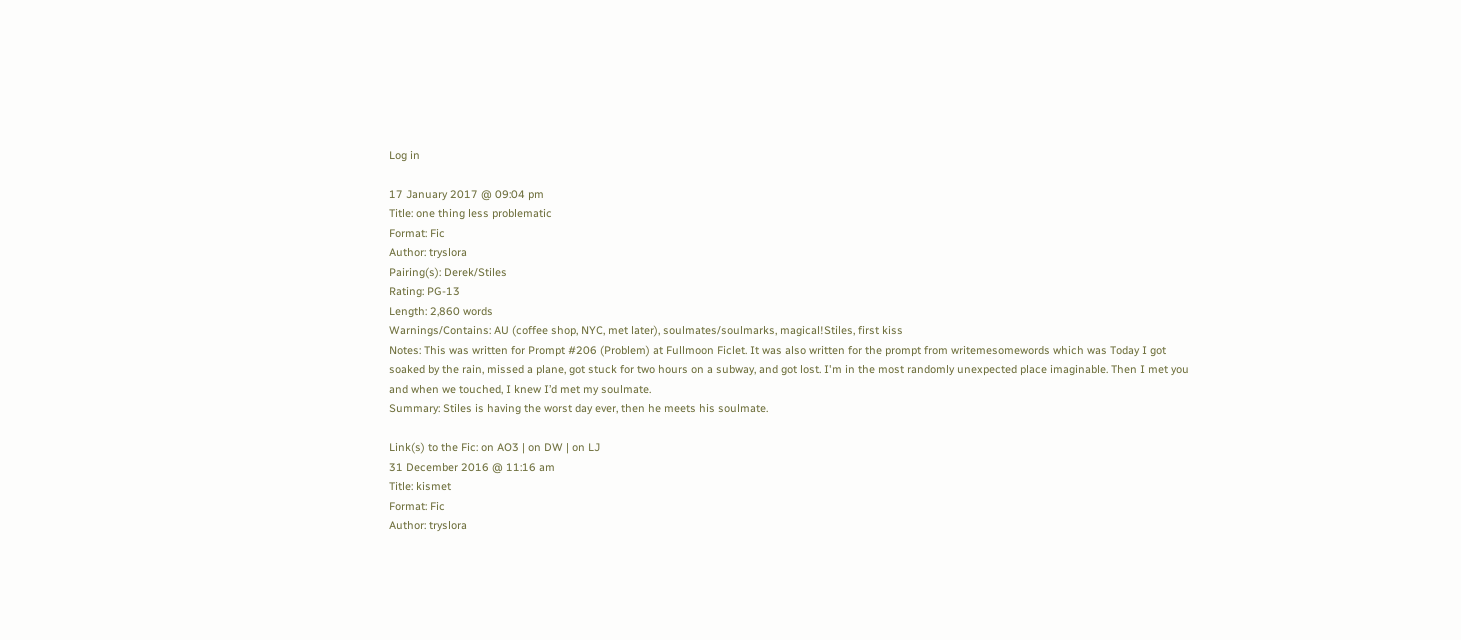Log in

17 January 2017 @ 09:04 pm
Title: one thing less problematic
Format: Fic
Author: tryslora
Pairing(s): Derek/Stiles
Rating: PG-13
Length: 2,860 words
Warnings/Contains: AU (coffee shop, NYC, met later), soulmates/soulmarks, magical!Stiles, first kiss
Notes: This was written for Prompt #206 (Problem) at Fullmoon Ficlet. It was also written for the prompt from writemesomewords which was Today I got soaked by the rain, missed a plane, got stuck for two hours on a subway, and got lost. I'm in the most randomly unexpected place imaginable. Then I met you and when we touched, I knew I’d met my soulmate.
Summary: Stiles is having the worst day ever, then he meets his soulmate.

Link(s) to the Fic: on AO3 | on DW | on LJ
31 December 2016 @ 11:16 am
Title: kismet
Format: Fic
Author: tryslora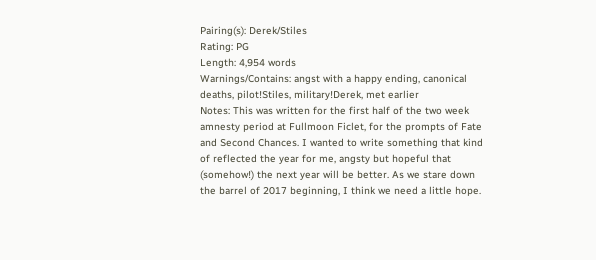Pairing(s): Derek/Stiles
Rating: PG
Length: 4,954 words
Warnings/Contains: angst with a happy ending, canonical deaths, pilot!Stiles, military!Derek, met earlier
Notes: This was written for the first half of the two week amnesty period at Fullmoon Ficlet, for the prompts of Fate and Second Chances. I wanted to write something that kind of reflected the year for me, angsty but hopeful that (somehow!) the next year will be better. As we stare down the barrel of 2017 beginning, I think we need a little hope.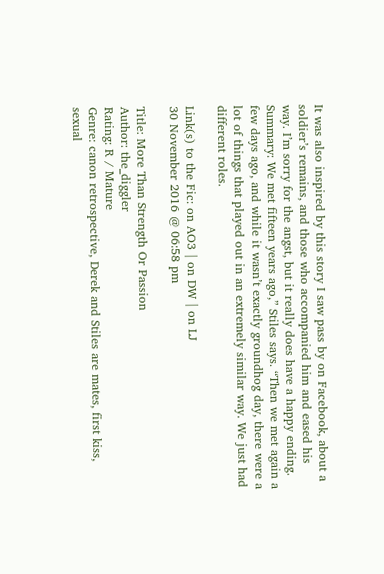It was also inspired by this story I saw pass by on Facebook, about a soldier’s remains, and those who accompanied him and eased his way. I’m sorry for the angst, but it really does have a happy ending.
Summary: We met fifteen years ago,” Stiles says. “Then we met again a few days ago, and while it wasn’t exactly groundhog day, there were a lot of things that played out in an extremely similar way. We just had different roles.

Link(s) to the Fic: on AO3 | on DW | on LJ
30 November 2016 @ 06:58 pm

Title: More Than Strength Or Passion
Author: the_diggler
Rating: R / Mature
Genre: canon retrospective, Derek and Stiles are mates, first kiss, sexual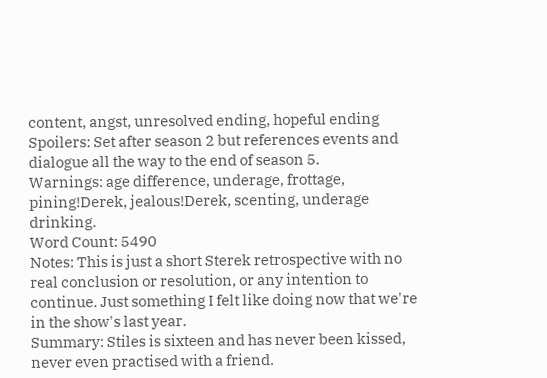content, angst, unresolved ending, hopeful ending
Spoilers: Set after season 2 but references events and dialogue all the way to the end of season 5.
Warnings: age difference, underage, frottage, pining!Derek, jealous!Derek, scenting, underage drinking.
Word Count: 5490
Notes: This is just a short Sterek retrospective with no real conclusion or resolution, or any intention to continue. Just something I felt like doing now that we're in the show's last year.
Summary: Stiles is sixteen and has never been kissed, never even practised with a friend.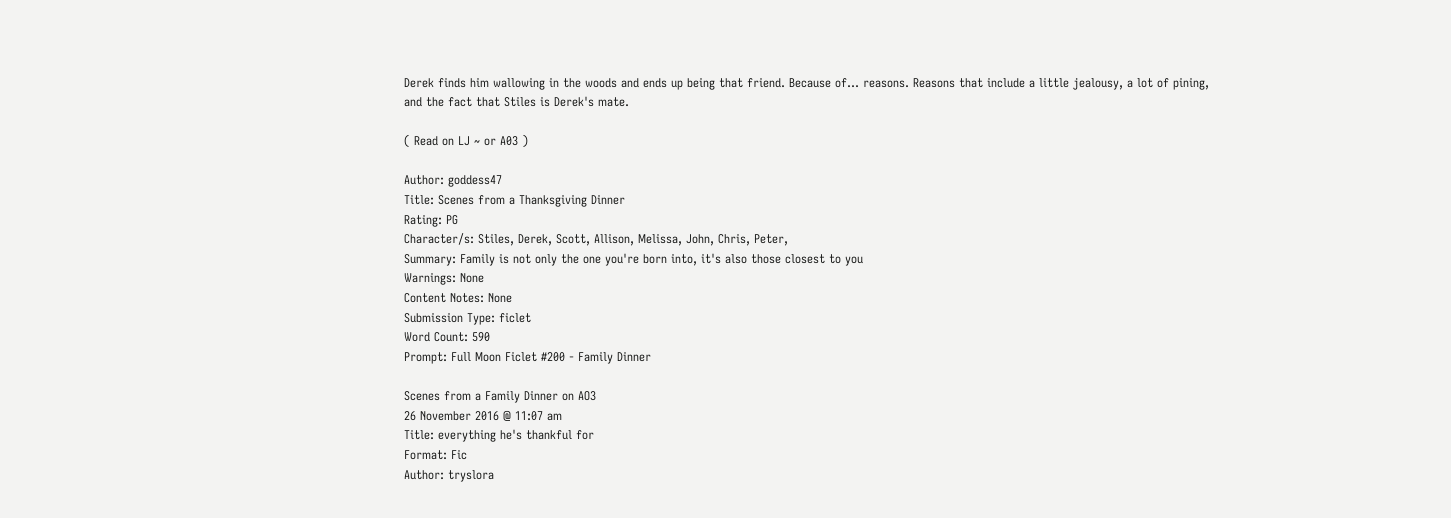Derek finds him wallowing in the woods and ends up being that friend. Because of... reasons. Reasons that include a little jealousy, a lot of pining, and the fact that Stiles is Derek's mate.

( Read on LJ ~ or A03 )

Author: goddess47
Title: Scenes from a Thanksgiving Dinner
Rating: PG
Character/s: Stiles, Derek, Scott, Allison, Melissa, John, Chris, Peter,
Summary: Family is not only the one you're born into, it's also those closest to you
Warnings: None
Content Notes: None
Submission Type: ficlet
Word Count: 590
Prompt: Full Moon Ficlet #200 - Family Dinner

Scenes from a Family Dinner on AO3
26 November 2016 @ 11:07 am
Title: everything he's thankful for
Format: Fic
Author: tryslora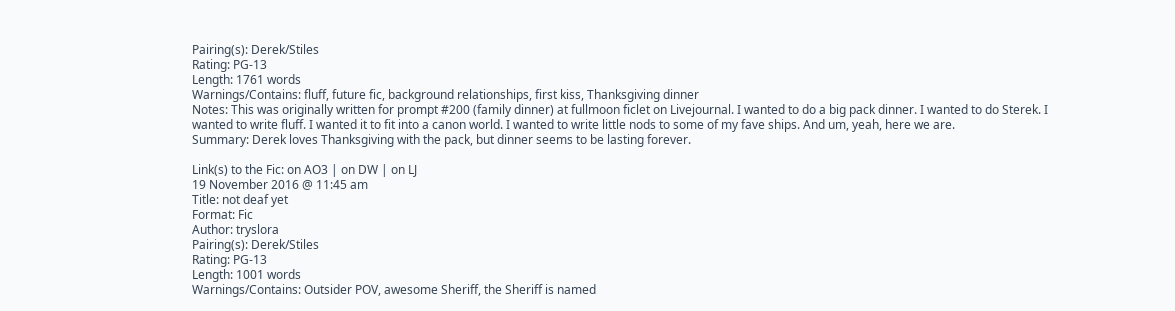Pairing(s): Derek/Stiles
Rating: PG-13
Length: 1761 words
Warnings/Contains: fluff, future fic, background relationships, first kiss, Thanksgiving dinner
Notes: This was originally written for prompt #200 (family dinner) at fullmoon ficlet on Livejournal. I wanted to do a big pack dinner. I wanted to do Sterek. I wanted to write fluff. I wanted it to fit into a canon world. I wanted to write little nods to some of my fave ships. And um, yeah, here we are.
Summary: Derek loves Thanksgiving with the pack, but dinner seems to be lasting forever.

Link(s) to the Fic: on AO3 | on DW | on LJ
19 November 2016 @ 11:45 am
Title: not deaf yet
Format: Fic
Author: tryslora
Pairing(s): Derek/Stiles
Rating: PG-13
Length: 1001 words
Warnings/Contains: Outsider POV, awesome Sheriff, the Sheriff is named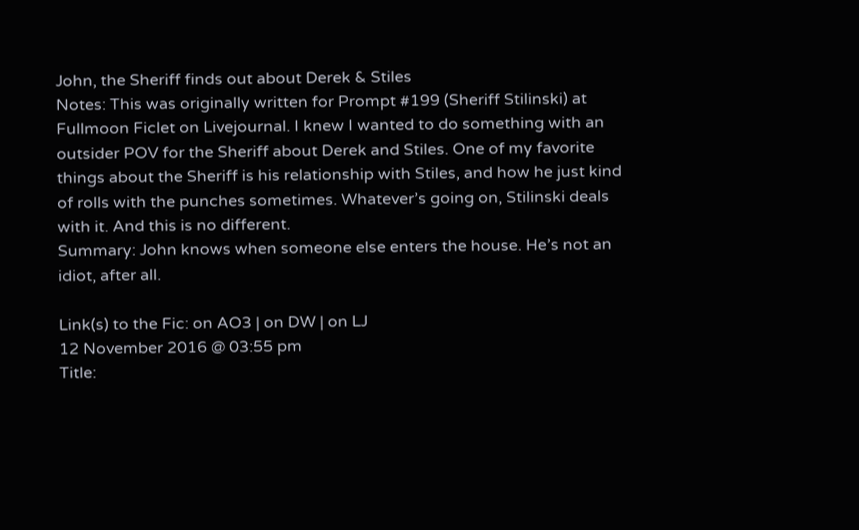John, the Sheriff finds out about Derek & Stiles
Notes: This was originally written for Prompt #199 (Sheriff Stilinski) at Fullmoon Ficlet on Livejournal. I knew I wanted to do something with an outsider POV for the Sheriff about Derek and Stiles. One of my favorite things about the Sheriff is his relationship with Stiles, and how he just kind of rolls with the punches sometimes. Whatever’s going on, Stilinski deals with it. And this is no different.
Summary: John knows when someone else enters the house. He’s not an idiot, after all.

Link(s) to the Fic: on AO3 | on DW | on LJ
12 November 2016 @ 03:55 pm
Title: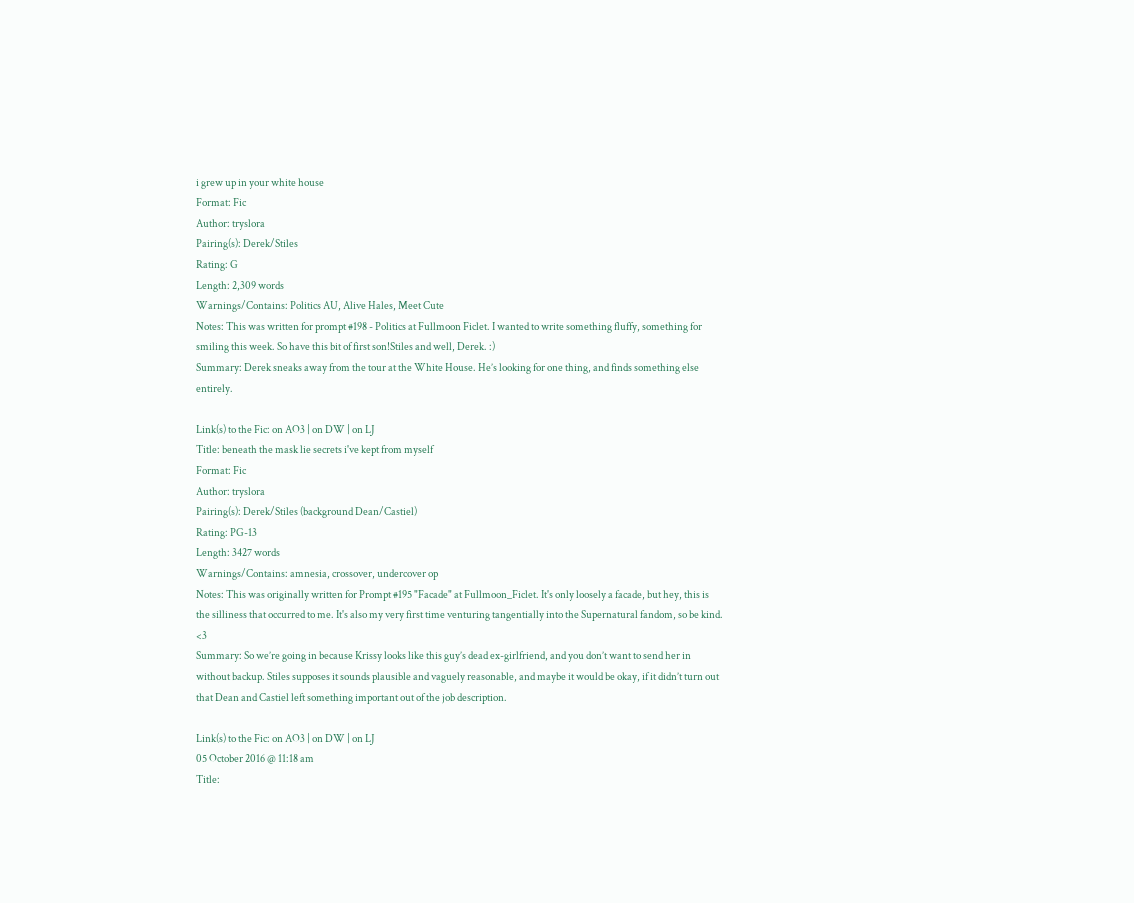i grew up in your white house
Format: Fic
Author: tryslora
Pairing(s): Derek/Stiles
Rating: G
Length: 2,309 words
Warnings/Contains: Politics AU, Alive Hales, Meet Cute
Notes: This was written for prompt #198 - Politics at Fullmoon Ficlet. I wanted to write something fluffy, something for smiling this week. So have this bit of first son!Stiles and well, Derek. :)
Summary: Derek sneaks away from the tour at the White House. He’s looking for one thing, and finds something else entirely.

Link(s) to the Fic: on AO3 | on DW | on LJ
Title: beneath the mask lie secrets i've kept from myself
Format: Fic
Author: tryslora
Pairing(s): Derek/Stiles (background Dean/Castiel)
Rating: PG-13
Length: 3427 words
Warnings/Contains: amnesia, crossover, undercover op
Notes: This was originally written for Prompt #195 "Facade" at Fullmoon_Ficlet. It's only loosely a facade, but hey, this is the silliness that occurred to me. It's also my very first time venturing tangentially into the Supernatural fandom, so be kind. <3
Summary: So we’re going in because Krissy looks like this guy’s dead ex-girlfriend, and you don’t want to send her in without backup. Stiles supposes it sounds plausible and vaguely reasonable, and maybe it would be okay, if it didn’t turn out that Dean and Castiel left something important out of the job description.

Link(s) to the Fic: on AO3 | on DW | on LJ
05 October 2016 @ 11:18 am
Title: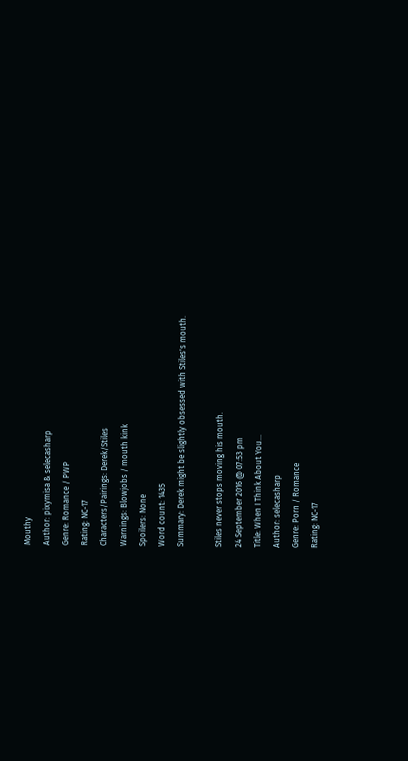Mouthy
Author: pixymisa & selecasharp
Genre: Romance / PWP
Rating: NC-17
Characters/Pairings: Derek/Stiles
Warnings: Blowjobs / mouth kink
Spoilers: None
Word count: 1435
Summary: Derek might be slightly obsessed with Stiles's mouth.

Stiles never stops moving his mouth.
24 September 2016 @ 07:53 pm
Title: When I Think About You...
Author: selecasharp
Genre: Porn / Romance
Rating: NC-17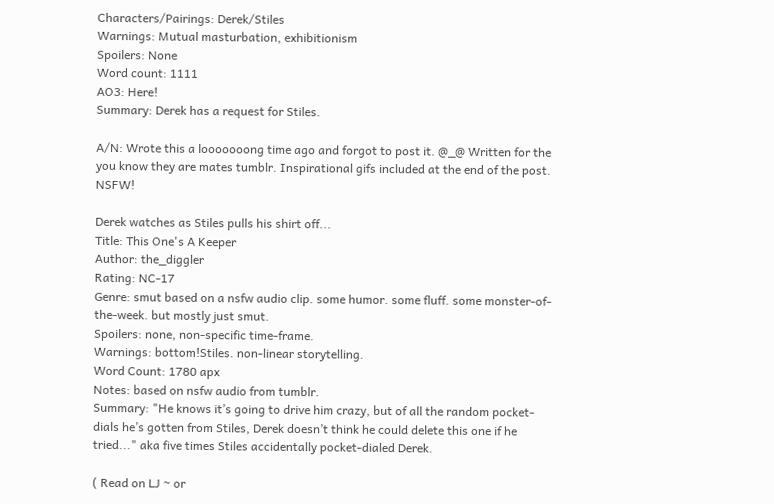Characters/Pairings: Derek/Stiles
Warnings: Mutual masturbation, exhibitionism
Spoilers: None
Word count: 1111
AO3: Here!
Summary: Derek has a request for Stiles.

A/N: Wrote this a looooooong time ago and forgot to post it. @_@ Written for the you know they are mates tumblr. Inspirational gifs included at the end of the post. NSFW!

Derek watches as Stiles pulls his shirt off...
Title: This One's A Keeper
Author: the_diggler
Rating: NC-17
Genre: smut based on a nsfw audio clip. some humor. some fluff. some monster-of-the-week. but mostly just smut.
Spoilers: none, non-specific time-frame.
Warnings: bottom!Stiles. non-linear storytelling.
Word Count: 1780 apx
Notes: based on nsfw audio from tumblr.
Summary: "He knows it’s going to drive him crazy, but of all the random pocket-dials he’s gotten from Stiles, Derek doesn’t think he could delete this one if he tried..." aka five times Stiles accidentally pocket-dialed Derek.

( Read on LJ ~ or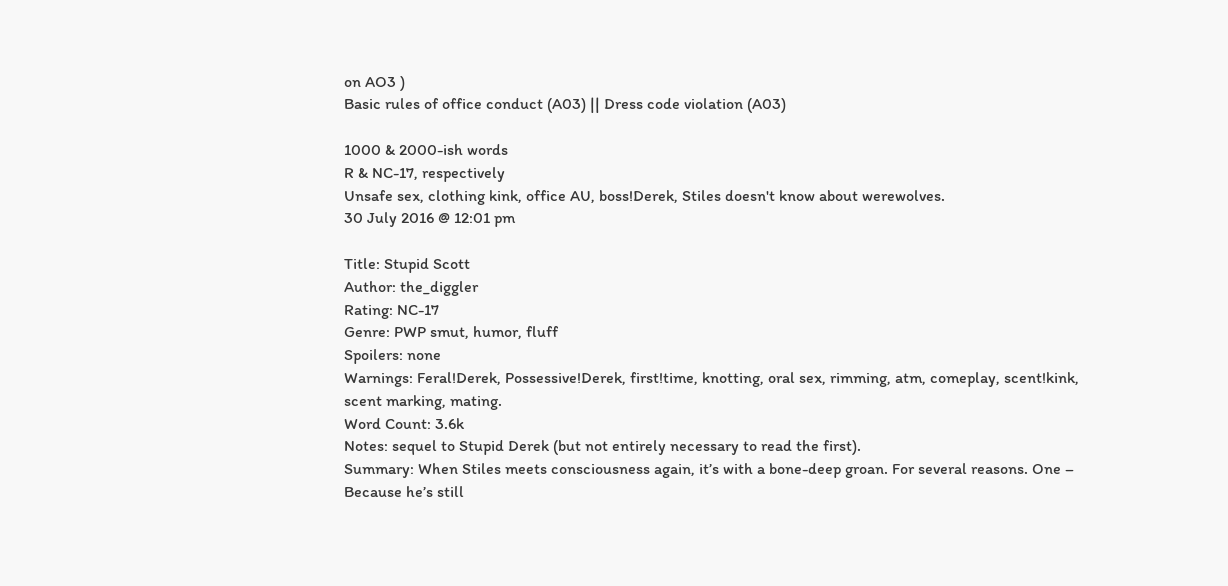on AO3 )
Basic rules of office conduct (A03) || Dress code violation (A03)

1000 & 2000-ish words
R & NC-17, respectively
Unsafe sex, clothing kink, office AU, boss!Derek, Stiles doesn't know about werewolves.
30 July 2016 @ 12:01 pm

Title: Stupid Scott
Author: the_diggler
Rating: NC-17
Genre: PWP smut, humor, fluff
Spoilers: none
Warnings: Feral!Derek, Possessive!Derek, first!time, knotting, oral sex, rimming, atm, comeplay, scent!kink, scent marking, mating.
Word Count: 3.6k
Notes: sequel to Stupid Derek (but not entirely necessary to read the first).
Summary: When Stiles meets consciousness again, it’s with a bone-deep groan. For several reasons. One – Because he’s still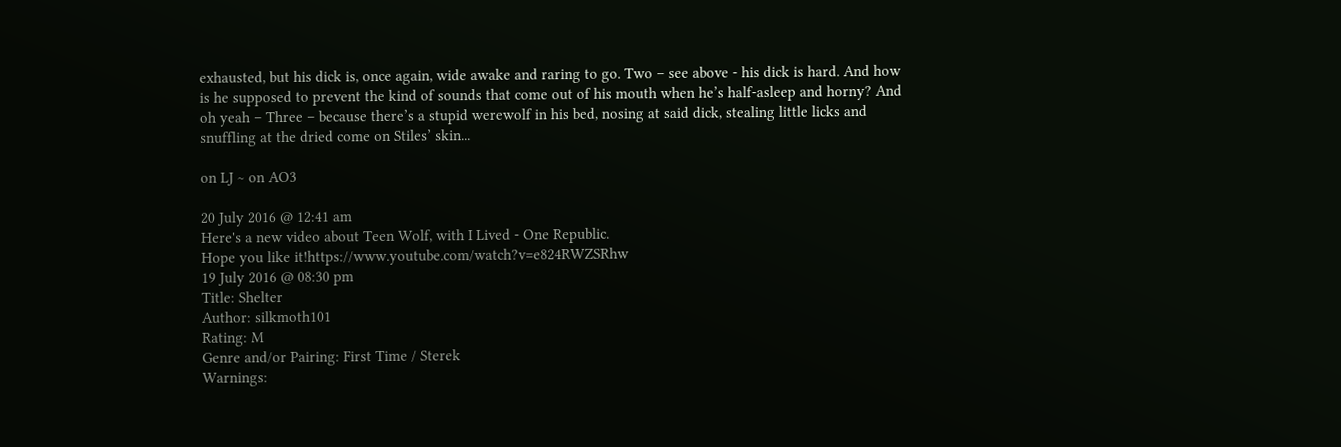exhausted, but his dick is, once again, wide awake and raring to go. Two – see above - his dick is hard. And how is he supposed to prevent the kind of sounds that come out of his mouth when he’s half-asleep and horny? And oh yeah – Three – because there’s a stupid werewolf in his bed, nosing at said dick, stealing little licks and snuffling at the dried come on Stiles’ skin...

on LJ ~ on AO3

20 July 2016 @ 12:41 am
Here's a new video about Teen Wolf, with I Lived - One Republic.
Hope you like it!https://www.youtube.com/watch?v=e824RWZSRhw
19 July 2016 @ 08:30 pm
Title: Shelter
Author: silkmoth101
Rating: M
Genre and/or Pairing: First Time / Sterek
Warnings: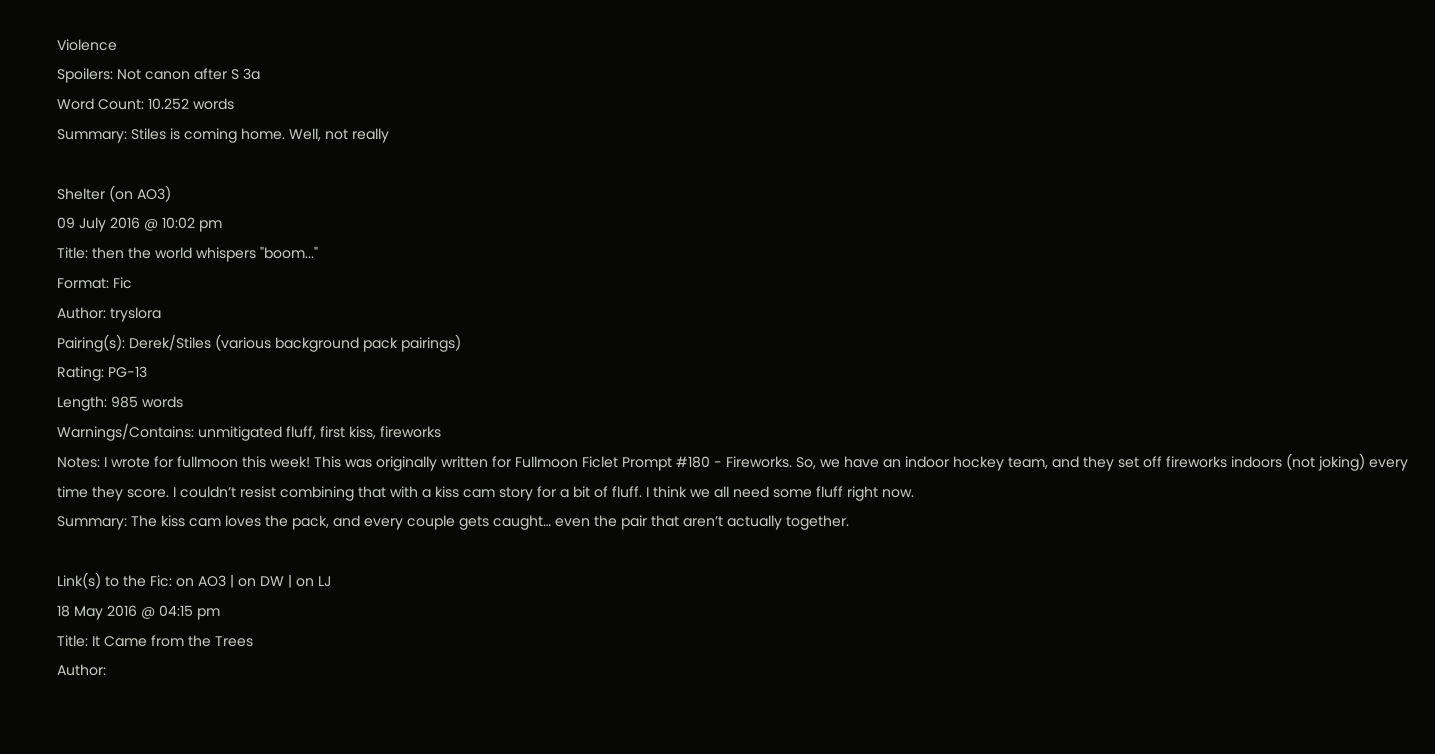Violence
Spoilers: Not canon after S 3a
Word Count: 10.252 words
Summary: Stiles is coming home. Well, not really

Shelter (on AO3)
09 July 2016 @ 10:02 pm
Title: then the world whispers "boom..."
Format: Fic
Author: tryslora
Pairing(s): Derek/Stiles (various background pack pairings)
Rating: PG-13
Length: 985 words
Warnings/Contains: unmitigated fluff, first kiss, fireworks
Notes: I wrote for fullmoon this week! This was originally written for Fullmoon Ficlet Prompt #180 - Fireworks. So, we have an indoor hockey team, and they set off fireworks indoors (not joking) every time they score. I couldn’t resist combining that with a kiss cam story for a bit of fluff. I think we all need some fluff right now.
Summary: The kiss cam loves the pack, and every couple gets caught… even the pair that aren’t actually together.

Link(s) to the Fic: on AO3 | on DW | on LJ
18 May 2016 @ 04:15 pm
Title: It Came from the Trees
Author: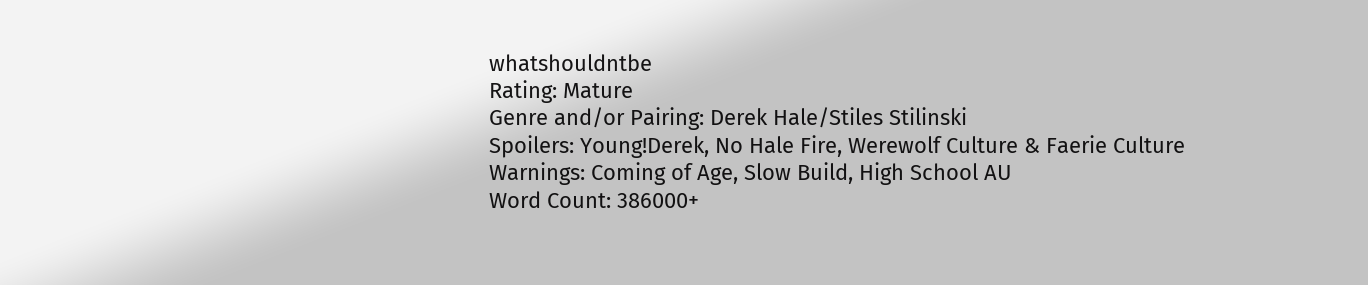whatshouldntbe
Rating: Mature
Genre and/or Pairing: Derek Hale/Stiles Stilinski
Spoilers: Young!Derek, No Hale Fire, Werewolf Culture & Faerie Culture
Warnings: Coming of Age, Slow Build, High School AU
Word Count: 386000+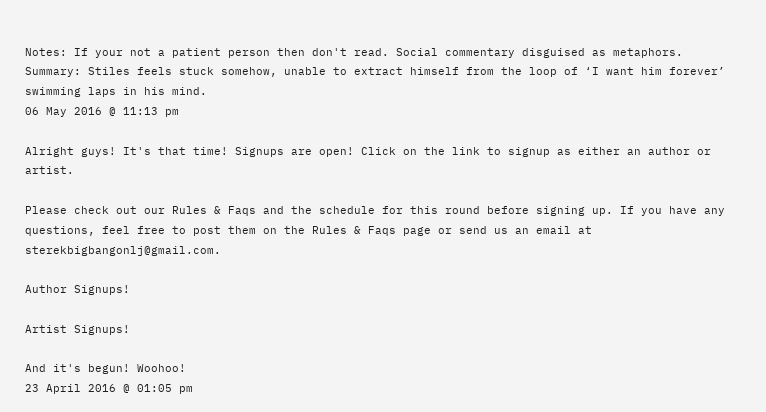Notes: If your not a patient person then don't read. Social commentary disguised as metaphors.
Summary: Stiles feels stuck somehow, unable to extract himself from the loop of ‘I want him forever’ swimming laps in his mind.
06 May 2016 @ 11:13 pm

Alright guys! It's that time! Signups are open! Click on the link to signup as either an author or artist.

Please check out our Rules & Faqs and the schedule for this round before signing up. If you have any questions, feel free to post them on the Rules & Faqs page or send us an email at sterekbigbangonlj@gmail.com.

Author Signups!

Artist Signups!

And it's begun! Woohoo!
23 April 2016 @ 01:05 pm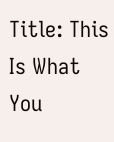Title: This Is What You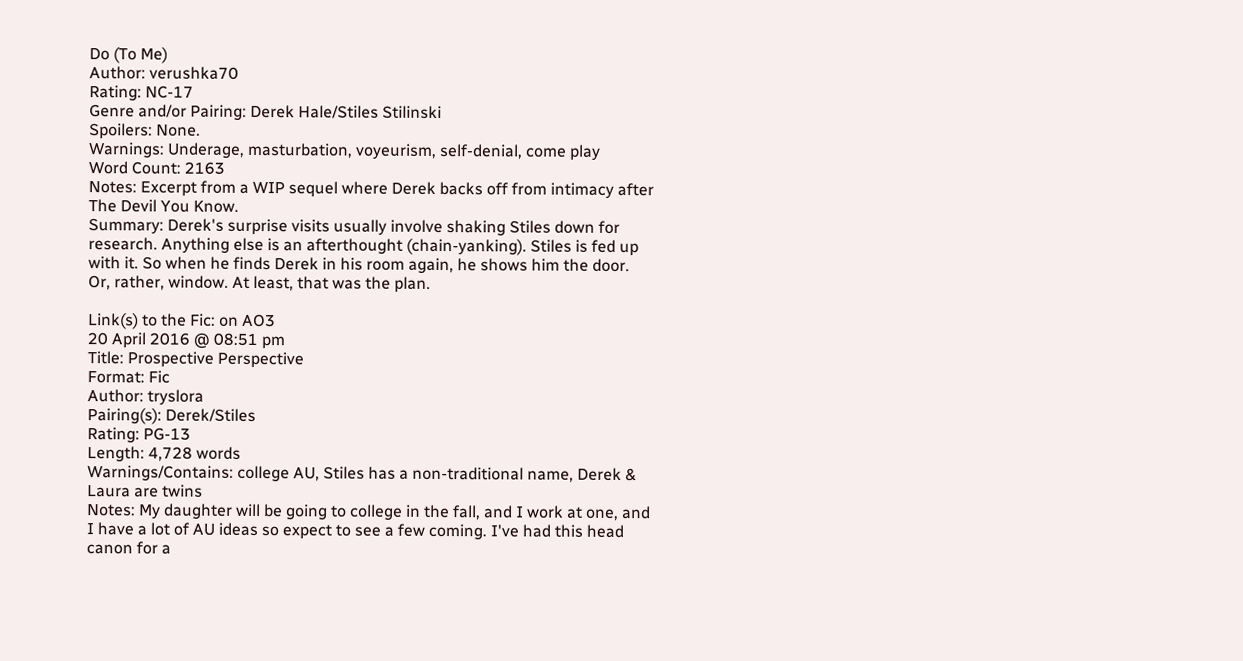Do (To Me)
Author: verushka70
Rating: NC-17
Genre and/or Pairing: Derek Hale/Stiles Stilinski
Spoilers: None.
Warnings: Underage, masturbation, voyeurism, self-denial, come play
Word Count: 2163
Notes: Excerpt from a WIP sequel where Derek backs off from intimacy after The Devil You Know.
Summary: Derek's surprise visits usually involve shaking Stiles down for research. Anything else is an afterthought (chain-yanking). Stiles is fed up with it. So when he finds Derek in his room again, he shows him the door. Or, rather, window. At least, that was the plan.

Link(s) to the Fic: on AO3
20 April 2016 @ 08:51 pm
Title: Prospective Perspective
Format: Fic
Author: tryslora
Pairing(s): Derek/Stiles
Rating: PG-13
Length: 4,728 words
Warnings/Contains: college AU, Stiles has a non-traditional name, Derek & Laura are twins
Notes: My daughter will be going to college in the fall, and I work at one, and I have a lot of AU ideas so expect to see a few coming. I've had this head canon for a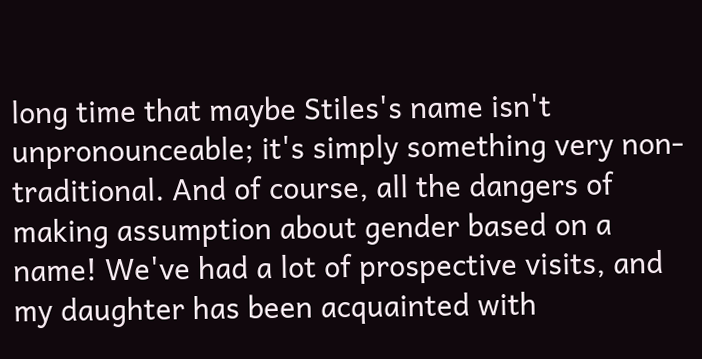long time that maybe Stiles's name isn't unpronounceable; it's simply something very non-traditional. And of course, all the dangers of making assumption about gender based on a name! We've had a lot of prospective visits, and my daughter has been acquainted with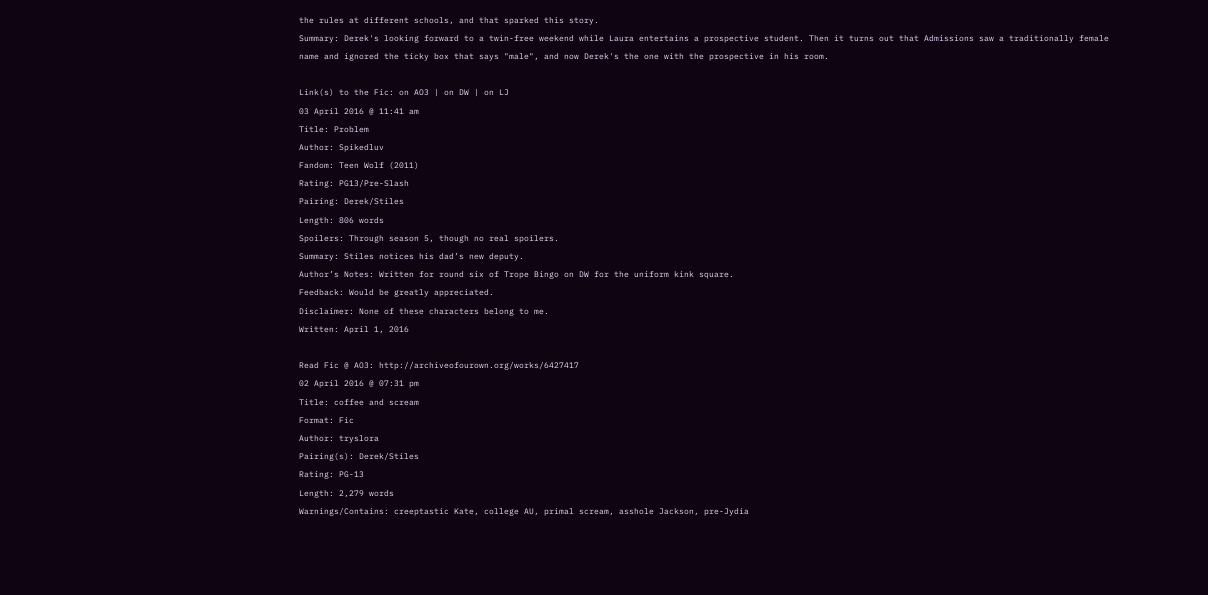the rules at different schools, and that sparked this story.
Summary: Derek's looking forward to a twin-free weekend while Laura entertains a prospective student. Then it turns out that Admissions saw a traditionally female name and ignored the ticky box that says "male", and now Derek's the one with the prospective in his room.

Link(s) to the Fic: on AO3 | on DW | on LJ
03 April 2016 @ 11:41 am
Title: Problem
Author: Spikedluv
Fandom: Teen Wolf (2011)
Rating: PG13/Pre-Slash
Pairing: Derek/Stiles
Length: 806 words
Spoilers: Through season 5, though no real spoilers.
Summary: Stiles notices his dad’s new deputy.
Author’s Notes: Written for round six of Trope Bingo on DW for the uniform kink square.
Feedback: Would be greatly appreciated.
Disclaimer: None of these characters belong to me.
Written: April 1, 2016

Read Fic @ AO3: http://archiveofourown.org/works/6427417
02 April 2016 @ 07:31 pm
Title: coffee and scream
Format: Fic
Author: tryslora
Pairing(s): Derek/Stiles
Rating: PG-13
Length: 2,279 words
Warnings/Contains: creeptastic Kate, college AU, primal scream, asshole Jackson, pre-Jydia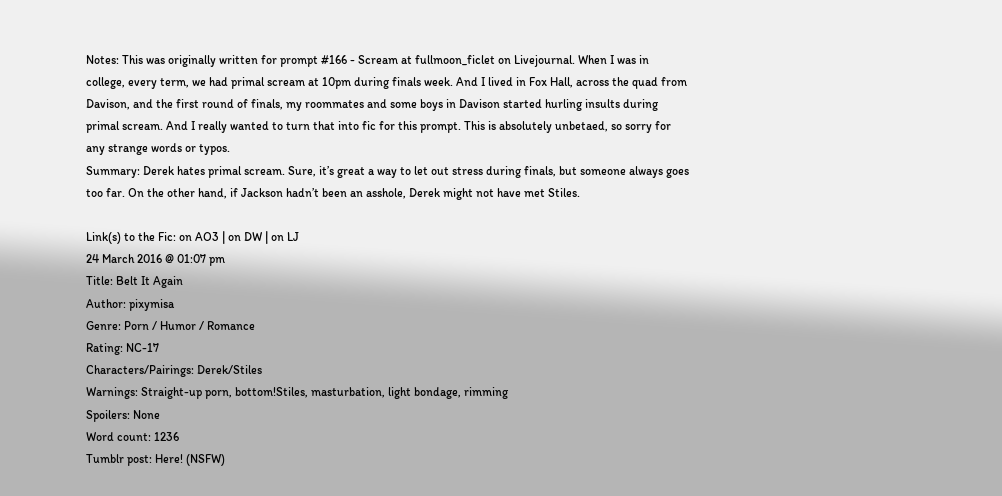Notes: This was originally written for prompt #166 - Scream at fullmoon_ficlet on Livejournal. When I was in college, every term, we had primal scream at 10pm during finals week. And I lived in Fox Hall, across the quad from Davison, and the first round of finals, my roommates and some boys in Davison started hurling insults during primal scream. And I really wanted to turn that into fic for this prompt. This is absolutely unbetaed, so sorry for any strange words or typos.
Summary: Derek hates primal scream. Sure, it’s great a way to let out stress during finals, but someone always goes too far. On the other hand, if Jackson hadn’t been an asshole, Derek might not have met Stiles.

Link(s) to the Fic: on AO3 | on DW | on LJ
24 March 2016 @ 01:07 pm
Title: Belt It Again
Author: pixymisa
Genre: Porn / Humor / Romance
Rating: NC-17
Characters/Pairings: Derek/Stiles
Warnings: Straight-up porn, bottom!Stiles, masturbation, light bondage, rimming
Spoilers: None
Word count: 1236
Tumblr post: Here! (NSFW)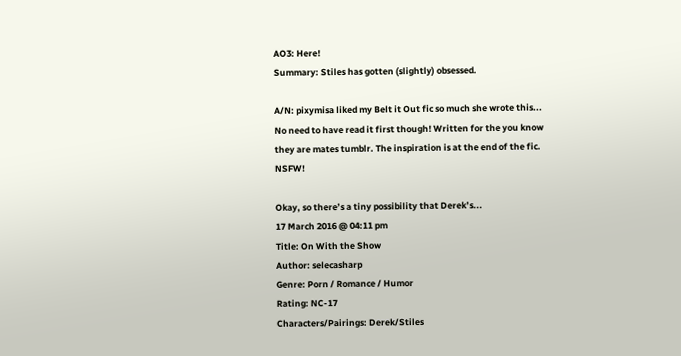AO3: Here!
Summary: Stiles has gotten (slightly) obsessed.

A/N: pixymisa liked my Belt it Out fic so much she wrote this... No need to have read it first though! Written for the you know they are mates tumblr. The inspiration is at the end of the fic. NSFW!

Okay, so there’s a tiny possibility that Derek’s...
17 March 2016 @ 04:11 pm
Title: On With the Show
Author: selecasharp
Genre: Porn / Romance / Humor
Rating: NC-17
Characters/Pairings: Derek/Stiles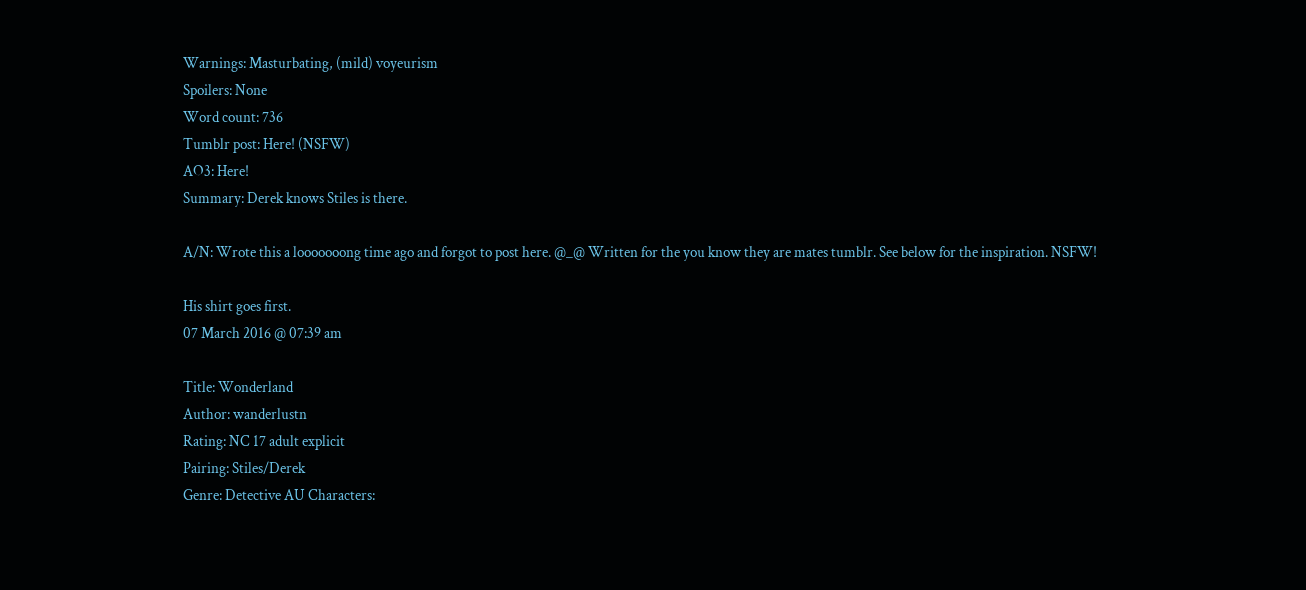Warnings: Masturbating, (mild) voyeurism
Spoilers: None
Word count: 736
Tumblr post: Here! (NSFW)
AO3: Here!
Summary: Derek knows Stiles is there.

A/N: Wrote this a looooooong time ago and forgot to post here. @_@ Written for the you know they are mates tumblr. See below for the inspiration. NSFW!

His shirt goes first.
07 March 2016 @ 07:39 am

Title: Wonderland
Author: wanderlustn
Rating: NC 17 adult explicit
Pairing: Stiles/Derek
Genre: Detective AU Characters: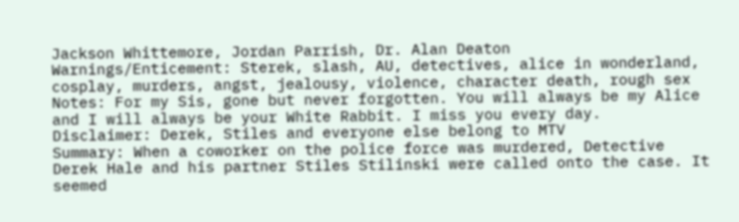Jackson Whittemore, Jordan Parrish, Dr. Alan Deaton
Warnings/Enticement: Sterek, slash, AU, detectives, alice in wonderland, cosplay, murders, angst, jealousy, violence, character death, rough sex
Notes: For my Sis, gone but never forgotten. You will always be my Alice and I will always be your White Rabbit. I miss you every day.
Disclaimer: Derek, Stiles and everyone else belong to MTV
Summary: When a coworker on the police force was murdered, Detective Derek Hale and his partner Stiles Stilinski were called onto the case. It seemed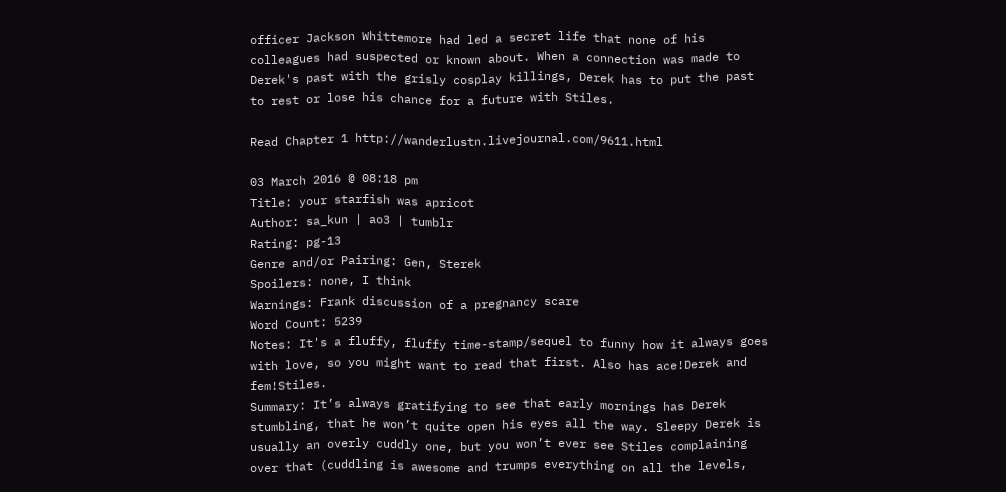officer Jackson Whittemore had led a secret life that none of his colleagues had suspected or known about. When a connection was made to Derek's past with the grisly cosplay killings, Derek has to put the past to rest or lose his chance for a future with Stiles.

Read Chapter 1 http://wanderlustn.livejournal.com/9611.html

03 March 2016 @ 08:18 pm
Title: your starfish was apricot
Author: sa_kun | ao3 | tumblr
Rating: pg-13
Genre and/or Pairing: Gen, Sterek
Spoilers: none, I think
Warnings: Frank discussion of a pregnancy scare
Word Count: 5239
Notes: It's a fluffy, fluffy time-stamp/sequel to funny how it always goes with love, so you might want to read that first. Also has ace!Derek and fem!Stiles.
Summary: It’s always gratifying to see that early mornings has Derek stumbling, that he won’t quite open his eyes all the way. Sleepy Derek is usually an overly cuddly one, but you won’t ever see Stiles complaining over that (cuddling is awesome and trumps everything on all the levels,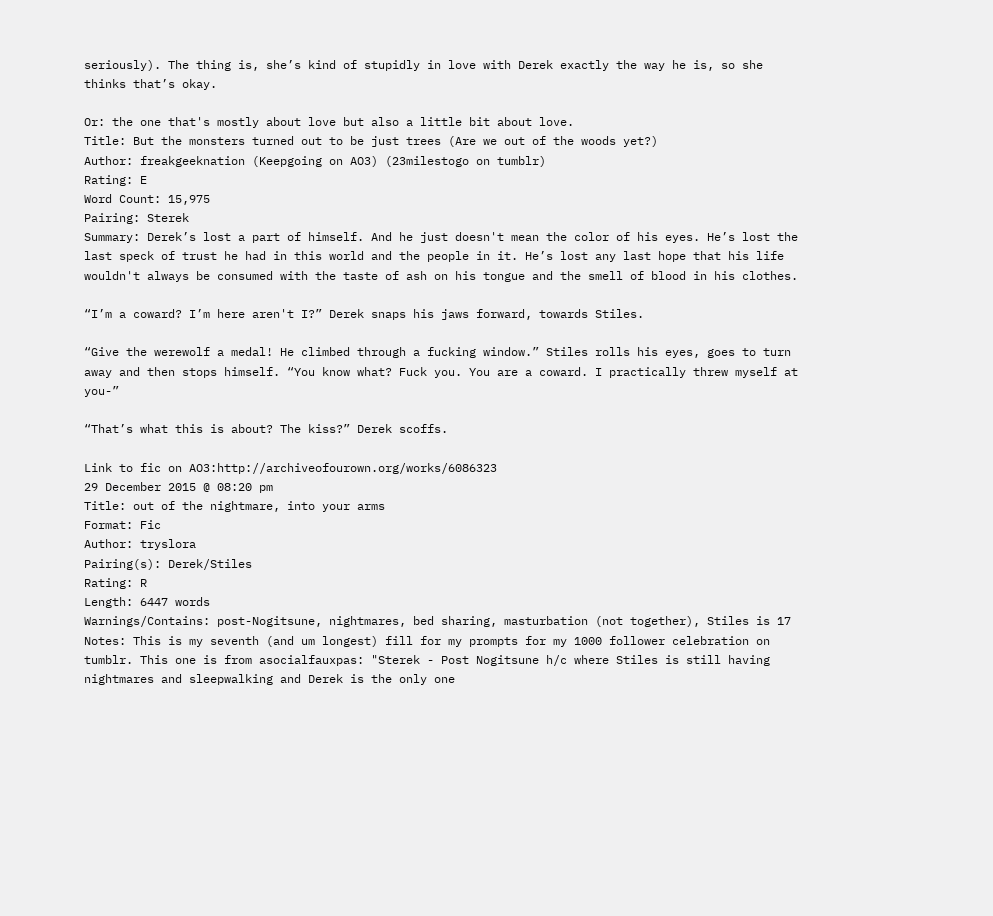seriously). The thing is, she’s kind of stupidly in love with Derek exactly the way he is, so she thinks that’s okay.

Or: the one that's mostly about love but also a little bit about love.
Title: But the monsters turned out to be just trees (Are we out of the woods yet?)
Author: freakgeeknation (Keepgoing on AO3) (23milestogo on tumblr)
Rating: E
Word Count: 15,975
Pairing: Sterek
Summary: Derek’s lost a part of himself. And he just doesn't mean the color of his eyes. He’s lost the last speck of trust he had in this world and the people in it. He’s lost any last hope that his life wouldn't always be consumed with the taste of ash on his tongue and the smell of blood in his clothes.

“I’m a coward? I’m here aren't I?” Derek snaps his jaws forward, towards Stiles.

“Give the werewolf a medal! He climbed through a fucking window.” Stiles rolls his eyes, goes to turn away and then stops himself. “You know what? Fuck you. You are a coward. I practically threw myself at you-”

“That’s what this is about? The kiss?” Derek scoffs.

Link to fic on AO3:http://archiveofourown.org/works/6086323
29 December 2015 @ 08:20 pm
Title: out of the nightmare, into your arms
Format: Fic
Author: tryslora
Pairing(s): Derek/Stiles
Rating: R
Length: 6447 words
Warnings/Contains: post-Nogitsune, nightmares, bed sharing, masturbation (not together), Stiles is 17
Notes: This is my seventh (and um longest) fill for my prompts for my 1000 follower celebration on tumblr. This one is from asocialfauxpas: "Sterek - Post Nogitsune h/c where Stiles is still having nightmares and sleepwalking and Derek is the only one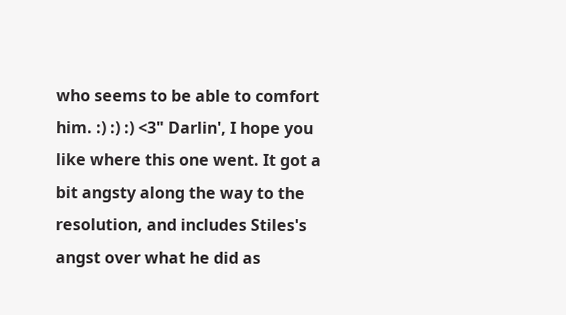who seems to be able to comfort him. :) :) :) <3" Darlin', I hope you like where this one went. It got a bit angsty along the way to the resolution, and includes Stiles's angst over what he did as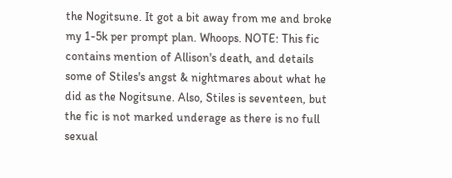the Nogitsune. It got a bit away from me and broke my 1-5k per prompt plan. Whoops. NOTE: This fic contains mention of Allison's death, and details some of Stiles's angst & nightmares about what he did as the Nogitsune. Also, Stiles is seventeen, but the fic is not marked underage as there is no full sexual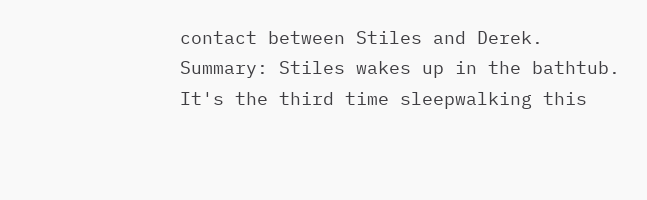contact between Stiles and Derek.
Summary: Stiles wakes up in the bathtub. It's the third time sleepwalking this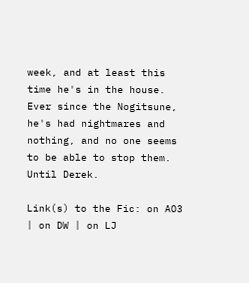week, and at least this time he's in the house. Ever since the Nogitsune, he's had nightmares and nothing, and no one seems to be able to stop them. Until Derek.

Link(s) to the Fic: on AO3 | on DW | on LJ